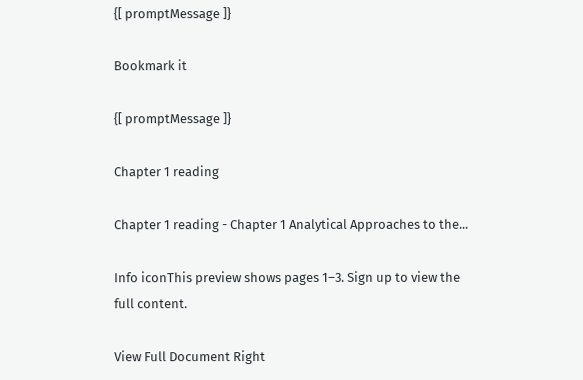{[ promptMessage ]}

Bookmark it

{[ promptMessage ]}

Chapter 1 reading

Chapter 1 reading - Chapter 1 Analytical Approaches to the...

Info iconThis preview shows pages 1–3. Sign up to view the full content.

View Full Document Right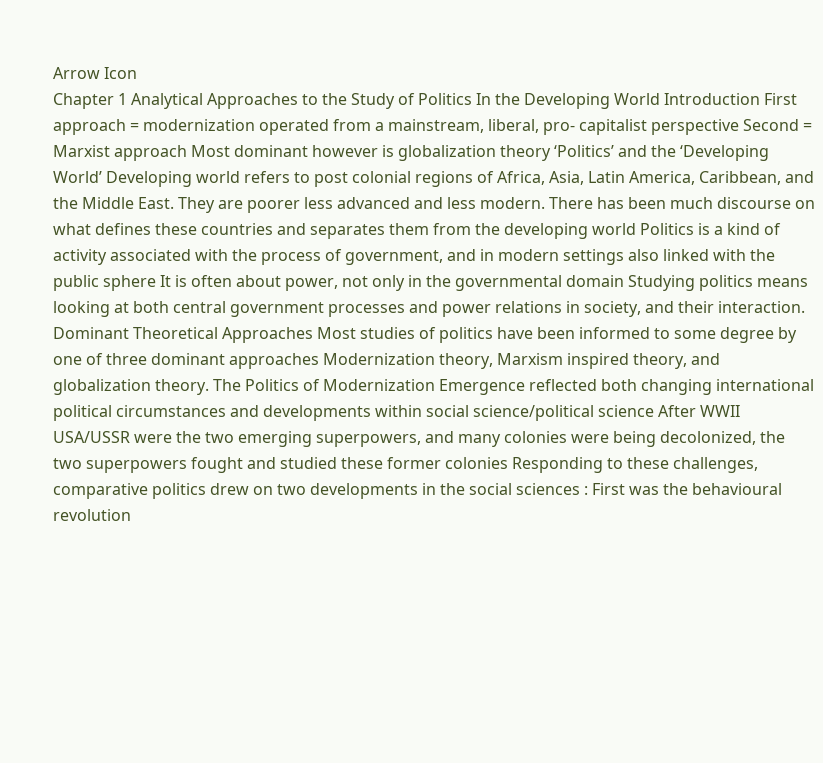Arrow Icon
Chapter 1 Analytical Approaches to the Study of Politics In the Developing World Introduction First approach = modernization operated from a mainstream, liberal, pro- capitalist perspective Second = Marxist approach Most dominant however is globalization theory ‘Politics’ and the ‘Developing World’ Developing world refers to post colonial regions of Africa, Asia, Latin America, Caribbean, and the Middle East. They are poorer less advanced and less modern. There has been much discourse on what defines these countries and separates them from the developing world Politics is a kind of activity associated with the process of government, and in modern settings also linked with the public sphere It is often about power, not only in the governmental domain Studying politics means looking at both central government processes and power relations in society, and their interaction. Dominant Theoretical Approaches Most studies of politics have been informed to some degree by one of three dominant approaches Modernization theory, Marxism inspired theory, and globalization theory. The Politics of Modernization Emergence reflected both changing international political circumstances and developments within social science/political science After WWII USA/USSR were the two emerging superpowers, and many colonies were being decolonized, the two superpowers fought and studied these former colonies Responding to these challenges, comparative politics drew on two developments in the social sciences : First was the behavioural revolution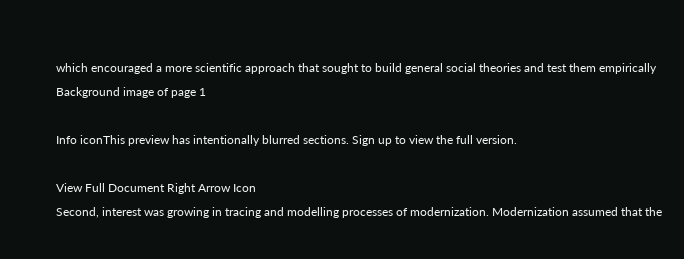which encouraged a more scientific approach that sought to build general social theories and test them empirically
Background image of page 1

Info iconThis preview has intentionally blurred sections. Sign up to view the full version.

View Full Document Right Arrow Icon
Second, interest was growing in tracing and modelling processes of modernization. Modernization assumed that the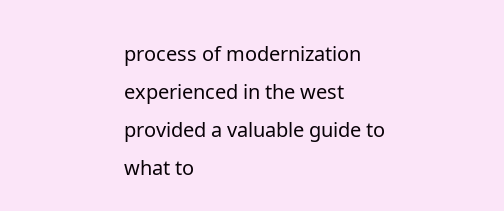process of modernization experienced in the west provided a valuable guide to what to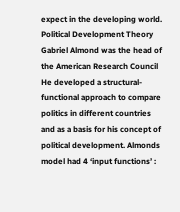expect in the developing world. Political Development Theory Gabriel Almond was the head of the American Research Council He developed a structural-functional approach to compare politics in different countries and as a basis for his concept of political development. Almonds model had 4 ‘input functions’ :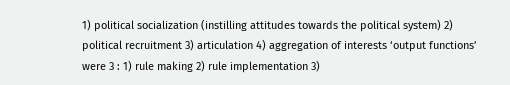1) political socialization (instilling attitudes towards the political system) 2) political recruitment 3) articulation 4) aggregation of interests ‘output functions’ were 3 : 1) rule making 2) rule implementation 3)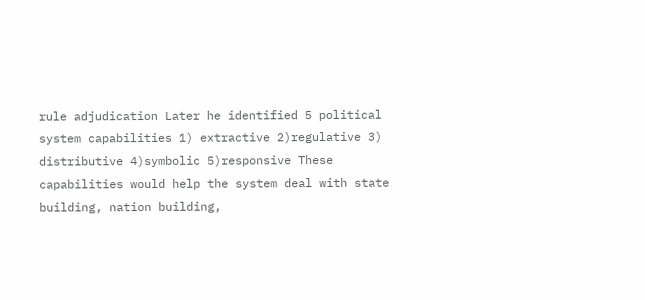rule adjudication Later he identified 5 political system capabilities 1) extractive 2)regulative 3) distributive 4)symbolic 5)responsive These capabilities would help the system deal with state building, nation building,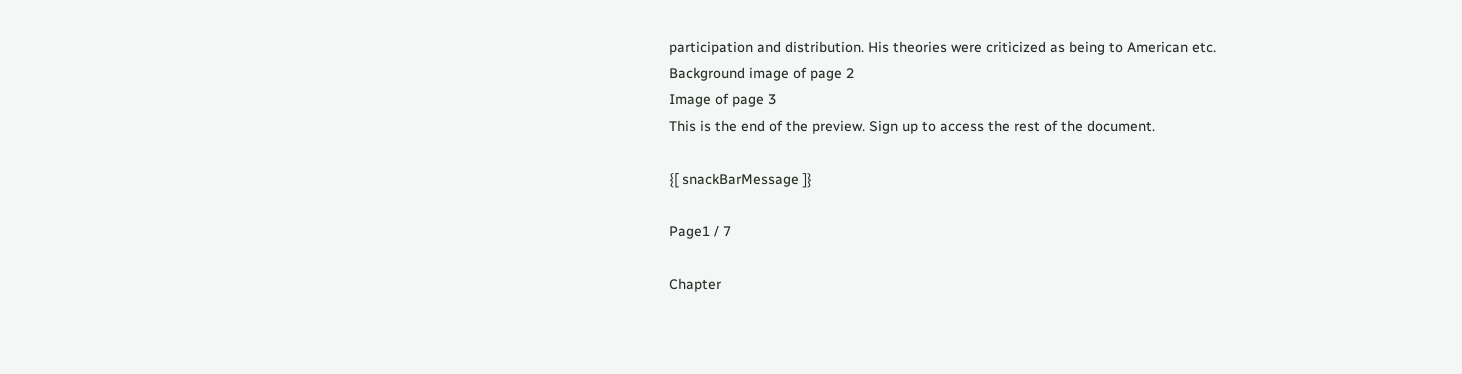participation and distribution. His theories were criticized as being to American etc.
Background image of page 2
Image of page 3
This is the end of the preview. Sign up to access the rest of the document.

{[ snackBarMessage ]}

Page1 / 7

Chapter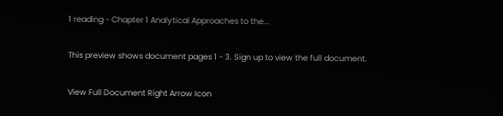1 reading - Chapter 1 Analytical Approaches to the...

This preview shows document pages 1 - 3. Sign up to view the full document.

View Full Document Right Arrow Icon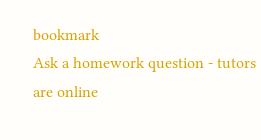bookmark
Ask a homework question - tutors are online